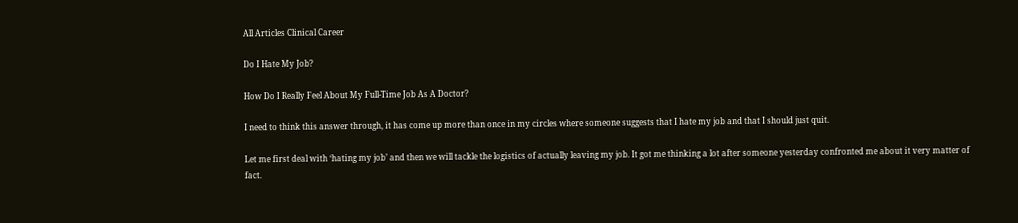All Articles Clinical Career

Do I Hate My Job?

How Do I Really Feel About My Full-Time Job As A Doctor?

I need to think this answer through, it has come up more than once in my circles where someone suggests that I hate my job and that I should just quit.

Let me first deal with ‘hating my job’ and then we will tackle the logistics of actually leaving my job. It got me thinking a lot after someone yesterday confronted me about it very matter of fact.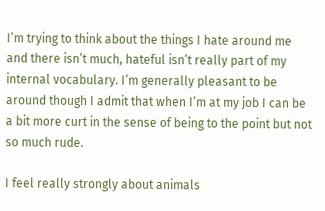I’m trying to think about the things I hate around me and there isn’t much, hateful isn’t really part of my internal vocabulary. I’m generally pleasant to be around though I admit that when I’m at my job I can be a bit more curt in the sense of being to the point but not so much rude.

I feel really strongly about animals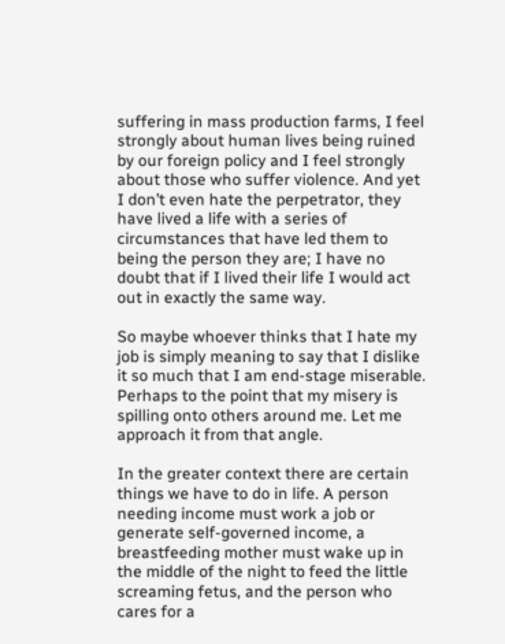suffering in mass production farms, I feel strongly about human lives being ruined by our foreign policy and I feel strongly about those who suffer violence. And yet I don’t even hate the perpetrator, they have lived a life with a series of circumstances that have led them to being the person they are; I have no doubt that if I lived their life I would act out in exactly the same way.

So maybe whoever thinks that I hate my job is simply meaning to say that I dislike it so much that I am end-stage miserable. Perhaps to the point that my misery is spilling onto others around me. Let me approach it from that angle.

In the greater context there are certain things we have to do in life. A person needing income must work a job or generate self-governed income, a breastfeeding mother must wake up in the middle of the night to feed the little screaming fetus, and the person who cares for a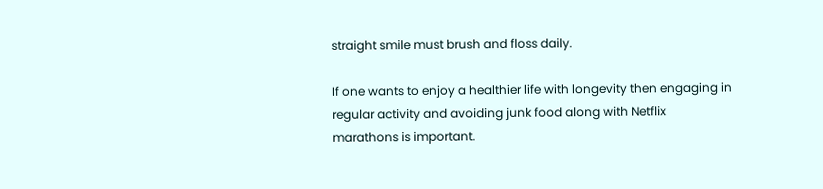straight smile must brush and floss daily.

If one wants to enjoy a healthier life with longevity then engaging in regular activity and avoiding junk food along with Netflix marathons is important.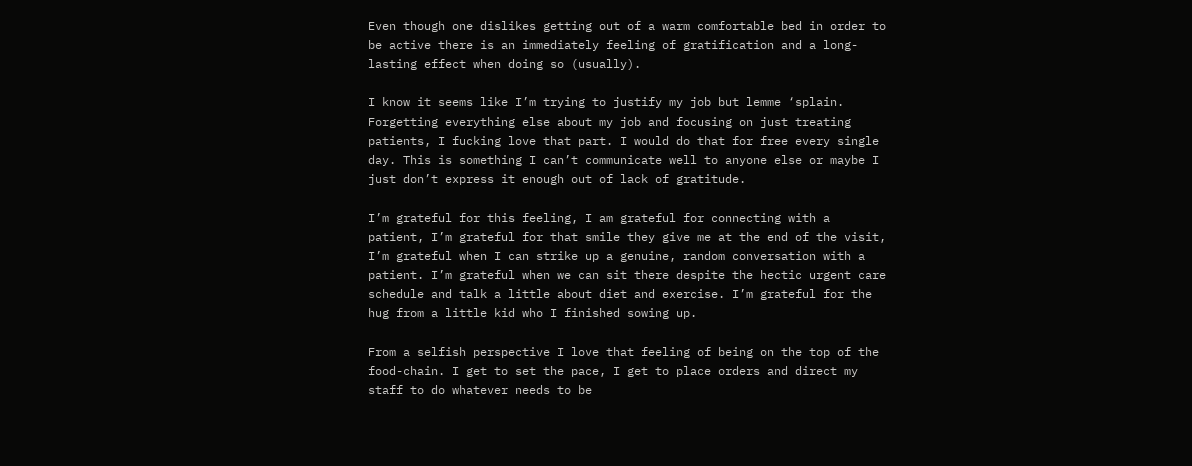Even though one dislikes getting out of a warm comfortable bed in order to be active there is an immediately feeling of gratification and a long-lasting effect when doing so (usually).

I know it seems like I’m trying to justify my job but lemme ‘splain. Forgetting everything else about my job and focusing on just treating patients, I fucking love that part. I would do that for free every single day. This is something I can’t communicate well to anyone else or maybe I just don’t express it enough out of lack of gratitude.

I’m grateful for this feeling, I am grateful for connecting with a patient, I’m grateful for that smile they give me at the end of the visit, I’m grateful when I can strike up a genuine, random conversation with a patient. I’m grateful when we can sit there despite the hectic urgent care schedule and talk a little about diet and exercise. I’m grateful for the hug from a little kid who I finished sowing up.

From a selfish perspective I love that feeling of being on the top of the food-chain. I get to set the pace, I get to place orders and direct my staff to do whatever needs to be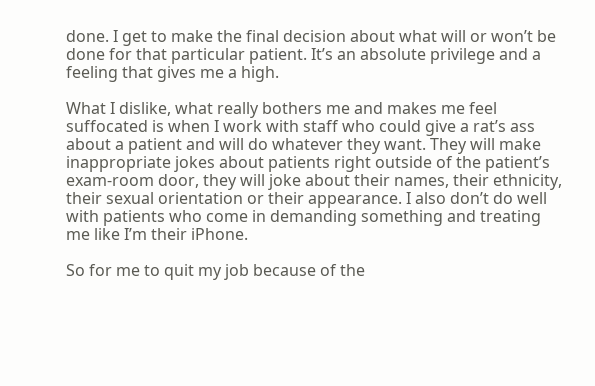done. I get to make the final decision about what will or won’t be done for that particular patient. It’s an absolute privilege and a feeling that gives me a high.

What I dislike, what really bothers me and makes me feel suffocated is when I work with staff who could give a rat’s ass about a patient and will do whatever they want. They will make inappropriate jokes about patients right outside of the patient’s exam-room door, they will joke about their names, their ethnicity, their sexual orientation or their appearance. I also don’t do well with patients who come in demanding something and treating me like I’m their iPhone.

So for me to quit my job because of the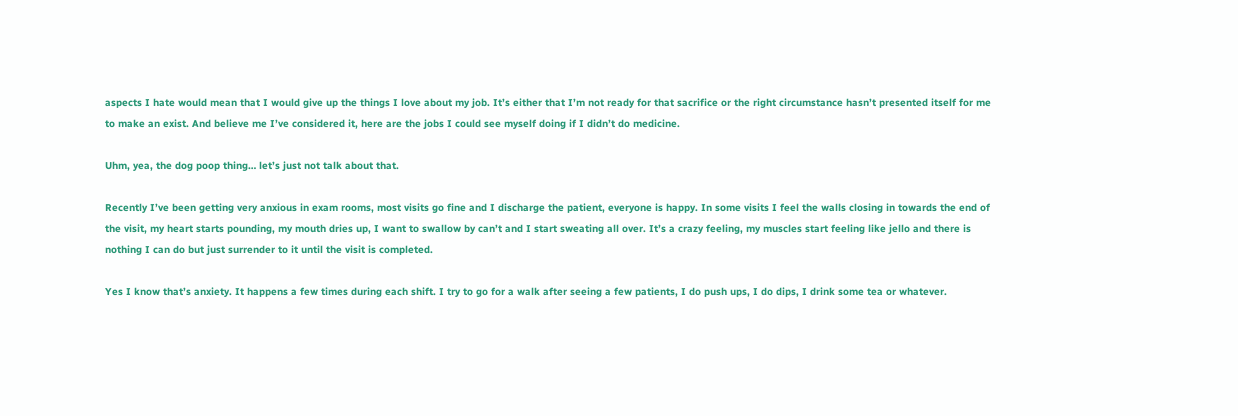aspects I hate would mean that I would give up the things I love about my job. It’s either that I’m not ready for that sacrifice or the right circumstance hasn’t presented itself for me to make an exist. And believe me I’ve considered it, here are the jobs I could see myself doing if I didn’t do medicine.

Uhm, yea, the dog poop thing… let’s just not talk about that.

Recently I’ve been getting very anxious in exam rooms, most visits go fine and I discharge the patient, everyone is happy. In some visits I feel the walls closing in towards the end of the visit, my heart starts pounding, my mouth dries up, I want to swallow by can’t and I start sweating all over. It’s a crazy feeling, my muscles start feeling like jello and there is nothing I can do but just surrender to it until the visit is completed.

Yes I know that’s anxiety. It happens a few times during each shift. I try to go for a walk after seeing a few patients, I do push ups, I do dips, I drink some tea or whatever.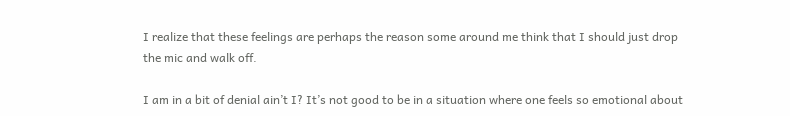I realize that these feelings are perhaps the reason some around me think that I should just drop the mic and walk off.

I am in a bit of denial ain’t I? It’s not good to be in a situation where one feels so emotional about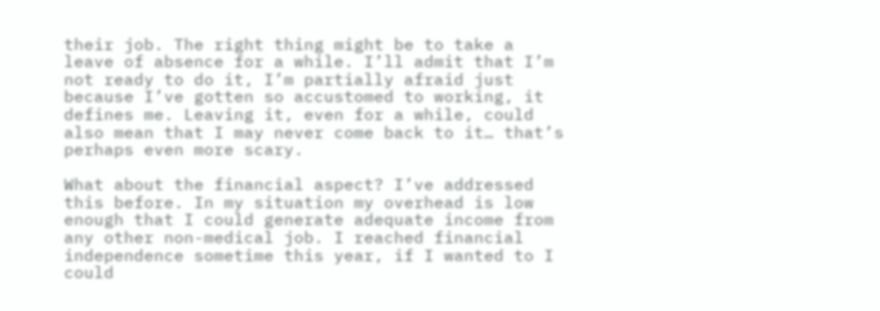their job. The right thing might be to take a leave of absence for a while. I’ll admit that I’m not ready to do it, I’m partially afraid just because I’ve gotten so accustomed to working, it defines me. Leaving it, even for a while, could also mean that I may never come back to it… that’s perhaps even more scary.

What about the financial aspect? I’ve addressed this before. In my situation my overhead is low enough that I could generate adequate income from any other non-medical job. I reached financial independence sometime this year, if I wanted to I could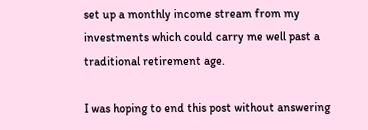set up a monthly income stream from my investments which could carry me well past a traditional retirement age.

I was hoping to end this post without answering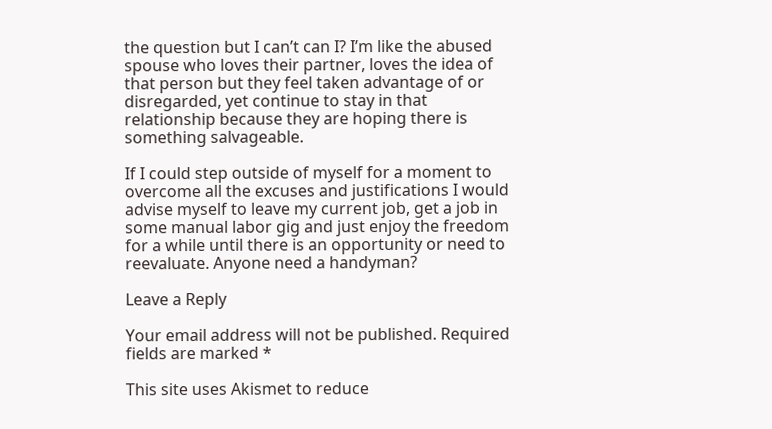the question but I can’t can I? I’m like the abused spouse who loves their partner, loves the idea of that person but they feel taken advantage of or disregarded, yet continue to stay in that relationship because they are hoping there is something salvageable.

If I could step outside of myself for a moment to overcome all the excuses and justifications I would advise myself to leave my current job, get a job in some manual labor gig and just enjoy the freedom for a while until there is an opportunity or need to reevaluate. Anyone need a handyman?

Leave a Reply

Your email address will not be published. Required fields are marked *

This site uses Akismet to reduce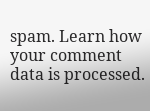spam. Learn how your comment data is processed.